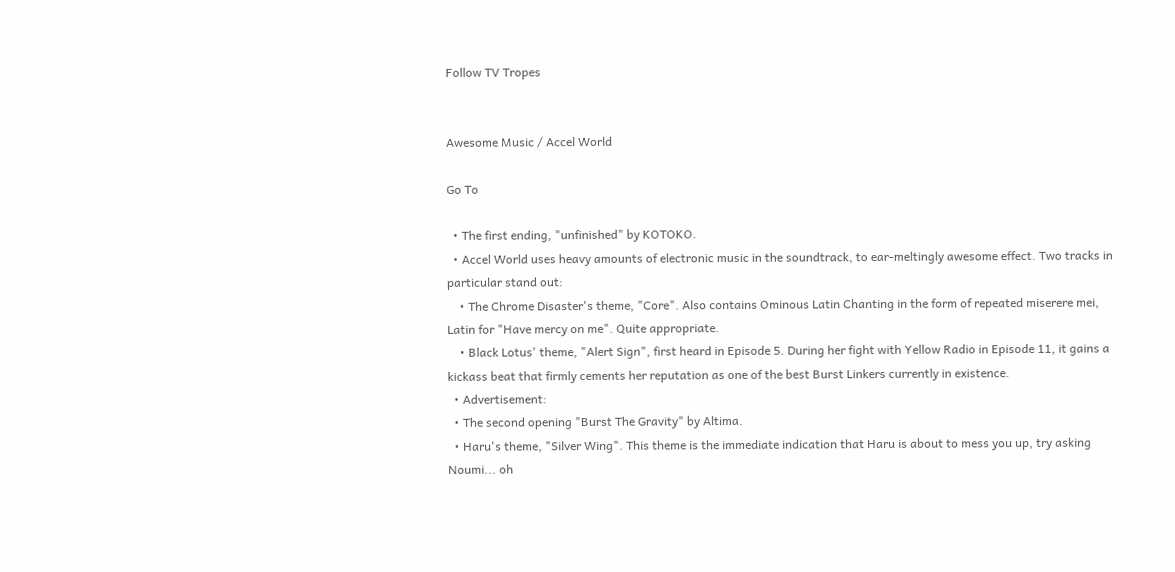Follow TV Tropes


Awesome Music / Accel World

Go To

  • The first ending, "unfinished" by KOTOKO.
  • Accel World uses heavy amounts of electronic music in the soundtrack, to ear-meltingly awesome effect. Two tracks in particular stand out:
    • The Chrome Disaster's theme, "Core". Also contains Ominous Latin Chanting in the form of repeated miserere mei, Latin for "Have mercy on me". Quite appropriate.
    • Black Lotus' theme, "Alert Sign", first heard in Episode 5. During her fight with Yellow Radio in Episode 11, it gains a kickass beat that firmly cements her reputation as one of the best Burst Linkers currently in existence.
  • Advertisement:
  • The second opening "Burst The Gravity" by Altima.
  • Haru's theme, "Silver Wing". This theme is the immediate indication that Haru is about to mess you up, try asking Noumi... oh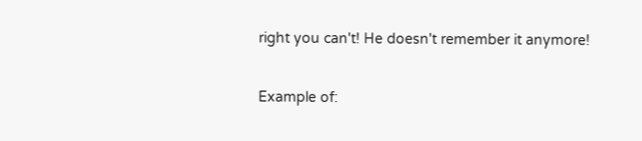right you can't! He doesn't remember it anymore!

Example of: